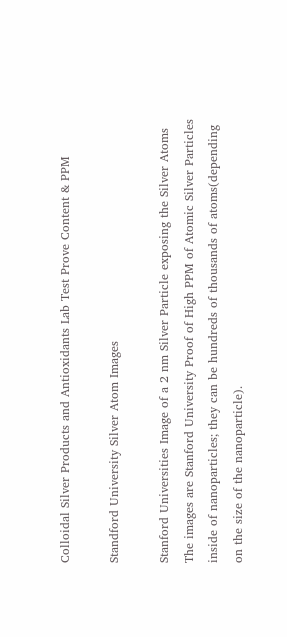Colloidal Silver Products and Antioxidants Lab Test Prove Content & PPM

Standford University Silver Atom Images

Stanford Universities Image of a 2 nm Silver Particle exposing the Silver Atoms
The images are Stanford University Proof of High PPM of Atomic Silver Particles inside of nanoparticles; they can be hundreds of thousands of atoms(depending on the size of the nanoparticle).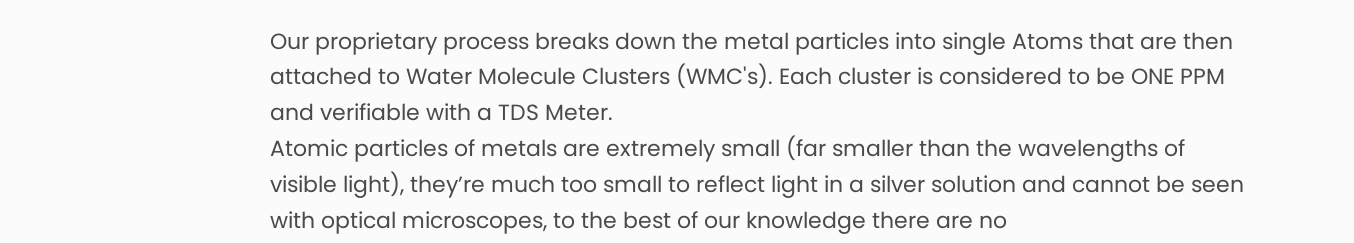Our proprietary process breaks down the metal particles into single Atoms that are then attached to Water Molecule Clusters (WMC's). Each cluster is considered to be ONE PPM and verifiable with a TDS Meter.
Atomic particles of metals are extremely small (far smaller than the wavelengths of visible light), they’re much too small to reflect light in a silver solution and cannot be seen with optical microscopes, to the best of our knowledge there are no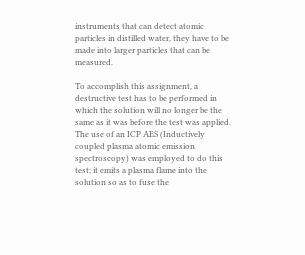instruments that can detect atomic particles in distilled water, they have to be made into larger particles that can be measured.

To accomplish this assignment, a destructive test has to be performed in which the solution will no longer be the same as it was before the test was applied.  The use of an ICP AES (Inductively coupled plasma atomic emission spectroscopy) was employed to do this test; it emits a plasma flame into the solution so as to fuse the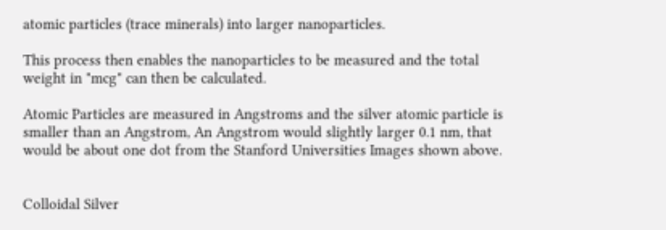atomic particles (trace minerals) into larger nanoparticles.

This process then enables the nanoparticles to be measured and the total weight in "mcg" can then be calculated.

Atomic Particles are measured in Angstroms and the silver atomic particle is smaller than an Angstrom, An Angstrom would slightly larger 0.1 nm, that would be about one dot from the Stanford Universities Images shown above.


Colloidal Silver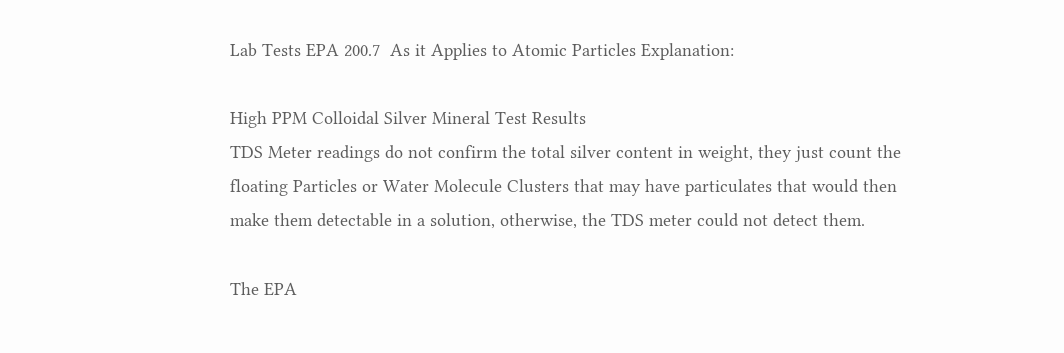Lab Tests EPA 200.7  As it Applies to Atomic Particles Explanation:

High PPM Colloidal Silver Mineral Test Results
TDS Meter readings do not confirm the total silver content in weight, they just count the floating Particles or Water Molecule Clusters that may have particulates that would then make them detectable in a solution, otherwise, the TDS meter could not detect them.

The EPA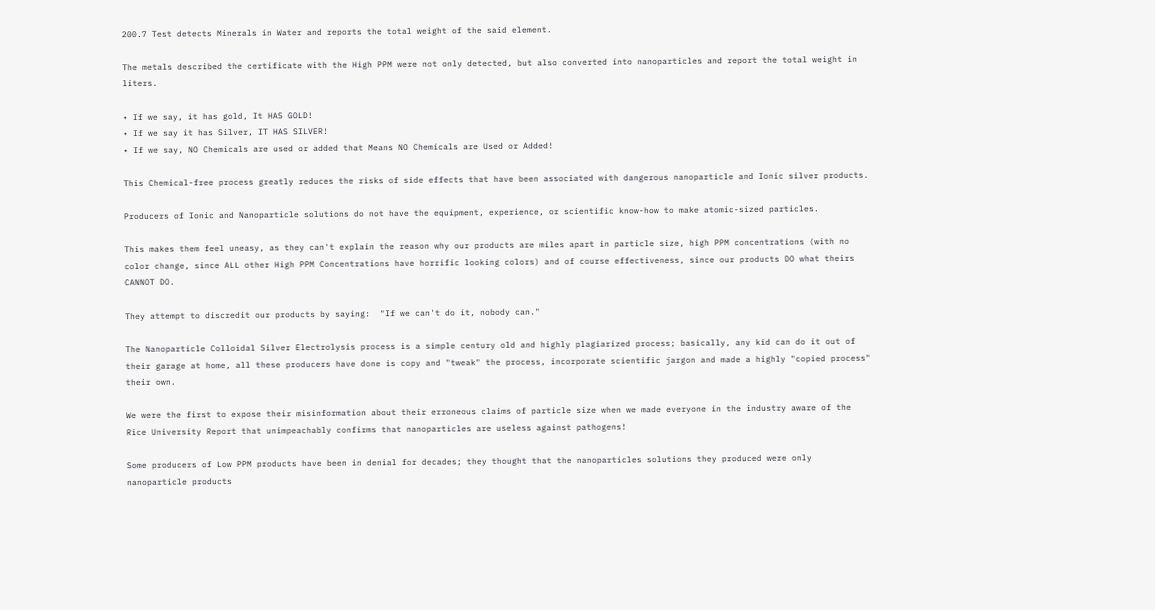200.7 Test detects Minerals in Water and reports the total weight of the said element.

The metals described the certificate with the High PPM were not only detected, but also converted into nanoparticles and report the total weight in liters.

• If we say, it has gold, It HAS GOLD!
• If we say it has Silver, IT HAS SILVER!
• If we say, NO Chemicals are used or added that Means NO Chemicals are Used or Added!

This Chemical-free process greatly reduces the risks of side effects that have been associated with dangerous nanoparticle and Ionic silver products.

Producers of Ionic and Nanoparticle solutions do not have the equipment, experience, or scientific know-how to make atomic-sized particles.

This makes them feel uneasy, as they can't explain the reason why our products are miles apart in particle size, high PPM concentrations (with no color change, since ALL other High PPM Concentrations have horrific looking colors) and of course effectiveness, since our products DO what theirs CANNOT DO.

They attempt to discredit our products by saying:  "If we can't do it, nobody can."

The Nanoparticle Colloidal Silver Electrolysis process is a simple century old and highly plagiarized process; basically, any kid can do it out of their garage at home, all these producers have done is copy and "tweak" the process, incorporate scientific jargon and made a highly "copied process" their own.

We were the first to expose their misinformation about their erroneous claims of particle size when we made everyone in the industry aware of the
Rice University Report that unimpeachably confirms that nanoparticles are useless against pathogens!

Some producers of Low PPM products have been in denial for decades; they thought that the nanoparticles solutions they produced were only nanoparticle products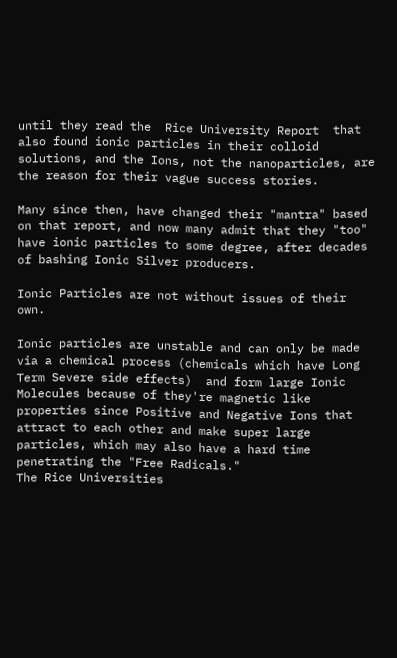until they read the  Rice University Report  that also found ionic particles in their colloid solutions, and the Ions, not the nanoparticles, are the reason for their vague success stories.

Many since then, have changed their "mantra" based on that report, and now many admit that they "too" have ionic particles to some degree, after decades of bashing Ionic Silver producers.

Ionic Particles are not without issues of their own.

Ionic particles are unstable and can only be made via a chemical process (chemicals which have Long Term Severe side effects)  and form large Ionic Molecules because of they're magnetic like properties since Positive and Negative Ions that attract to each other and make super large particles, which may also have a hard time penetrating the "Free Radicals."
The Rice Universities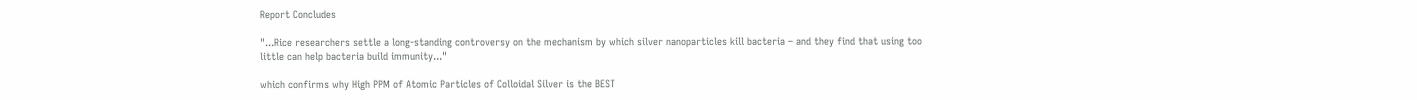Report Concludes

"...Rice researchers settle a long-standing controversy on the mechanism by which silver nanoparticles kill bacteria – and they find that using too little can help bacteria build immunity..."

which confirms why High PPM of Atomic Particles of Colloidal Silver is the BEST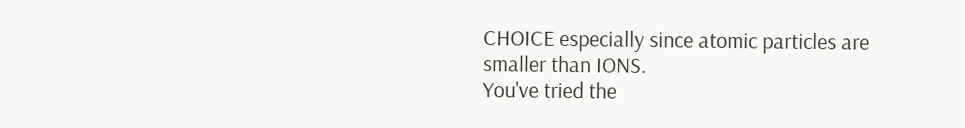CHOICE especially since atomic particles are smaller than IONS.
You've tried the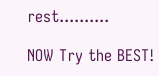rest..........

NOW Try the BEST!